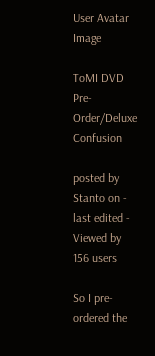User Avatar Image

ToMI DVD Pre-Order/Deluxe Confusion

posted by Stanto on - last edited - Viewed by 156 users

So I pre-ordered the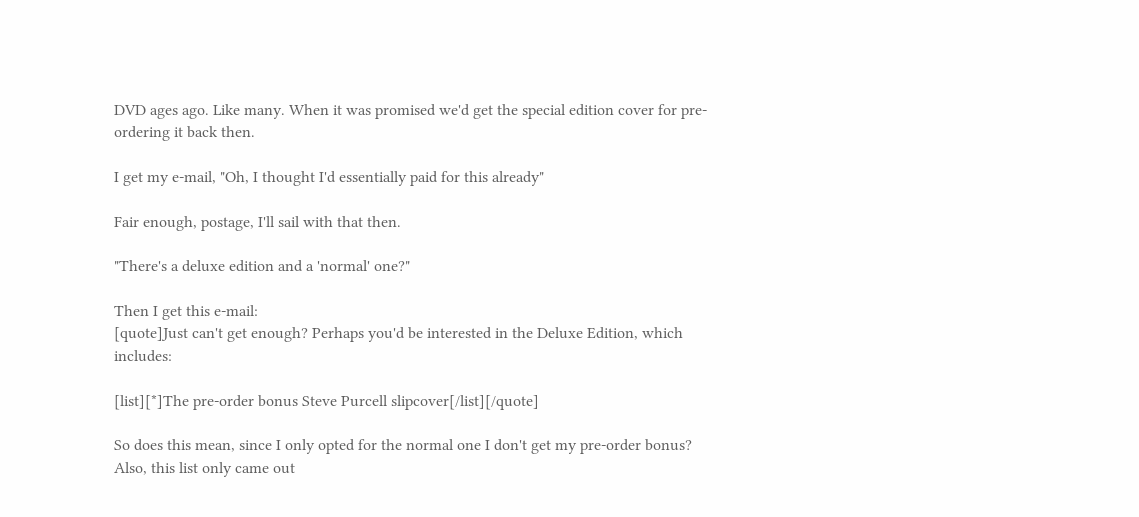DVD ages ago. Like many. When it was promised we'd get the special edition cover for pre-ordering it back then.

I get my e-mail, "Oh, I thought I'd essentially paid for this already"

Fair enough, postage, I'll sail with that then.

"There's a deluxe edition and a 'normal' one?"

Then I get this e-mail:
[quote]Just can't get enough? Perhaps you'd be interested in the Deluxe Edition, which includes:

[list][*]The pre-order bonus Steve Purcell slipcover[/list][/quote]

So does this mean, since I only opted for the normal one I don't get my pre-order bonus? Also, this list only came out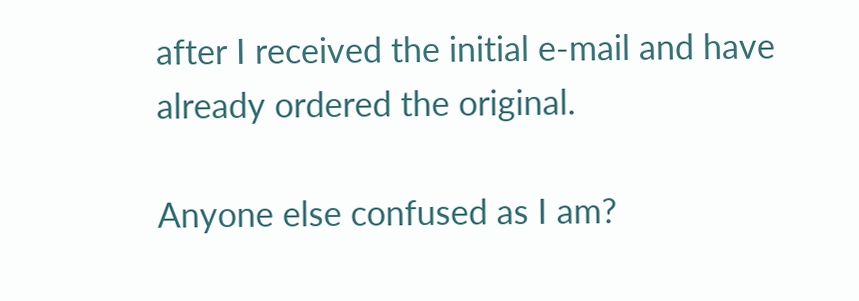after I received the initial e-mail and have already ordered the original.

Anyone else confused as I am?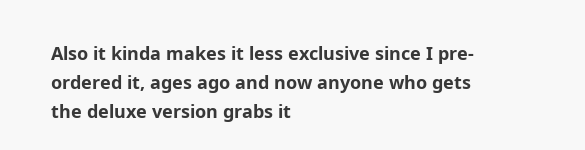Also it kinda makes it less exclusive since I pre-ordered it, ages ago and now anyone who gets the deluxe version grabs it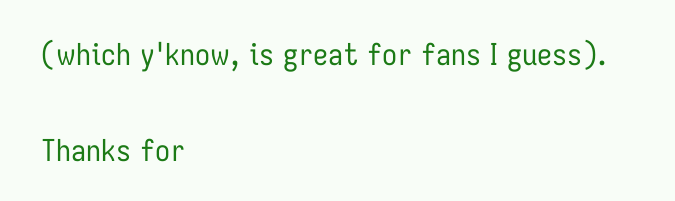(which y'know, is great for fans I guess).

Thanks for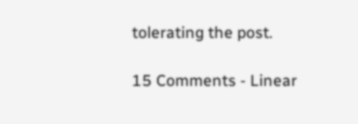tolerating the post.

15 Comments - Linear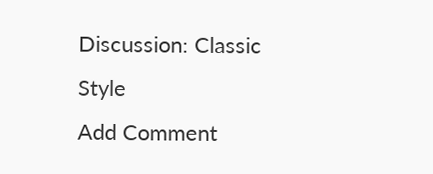Discussion: Classic Style
Add Comment